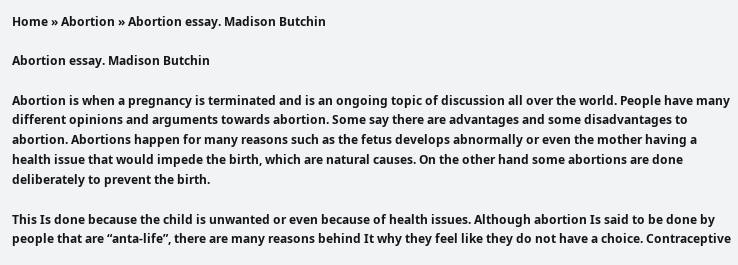Home » Abortion » Abortion essay. Madison Butchin

Abortion essay. Madison Butchin

Abortion is when a pregnancy is terminated and is an ongoing topic of discussion all over the world. People have many different opinions and arguments towards abortion. Some say there are advantages and some disadvantages to abortion. Abortions happen for many reasons such as the fetus develops abnormally or even the mother having a health issue that would impede the birth, which are natural causes. On the other hand some abortions are done deliberately to prevent the birth.

This Is done because the child is unwanted or even because of health issues. Although abortion Is said to be done by people that are “anta-life”, there are many reasons behind It why they feel like they do not have a choice. Contraceptive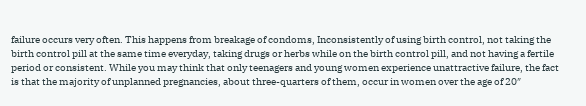failure occurs very often. This happens from breakage of condoms, Inconsistently of using birth control, not taking the birth control pill at the same time everyday, taking drugs or herbs while on the birth control pill, and not having a fertile period or consistent. While you may think that only teenagers and young women experience unattractive failure, the fact is that the majority of unplanned pregnancies, about three-quarters of them, occur in women over the age of 20″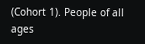(Cohort 1). People of all ages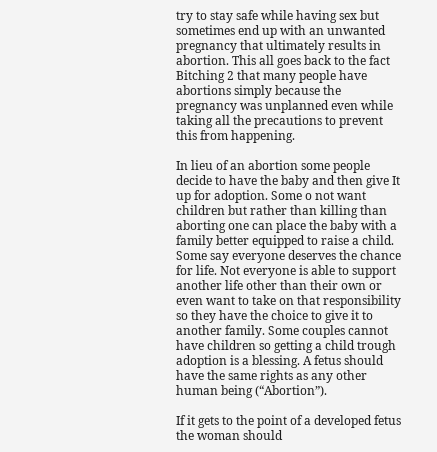try to stay safe while having sex but sometimes end up with an unwanted pregnancy that ultimately results in abortion. This all goes back to the fact Bitching 2 that many people have abortions simply because the pregnancy was unplanned even while taking all the precautions to prevent this from happening.

In lieu of an abortion some people decide to have the baby and then give It up for adoption. Some o not want children but rather than killing than aborting one can place the baby with a family better equipped to raise a child. Some say everyone deserves the chance for life. Not everyone is able to support another life other than their own or even want to take on that responsibility so they have the choice to give it to another family. Some couples cannot have children so getting a child trough adoption is a blessing. A fetus should have the same rights as any other human being (“Abortion”).

If it gets to the point of a developed fetus the woman should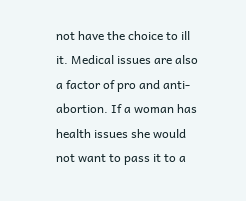not have the choice to ill it. Medical issues are also a factor of pro and anti-abortion. If a woman has health issues she would not want to pass it to a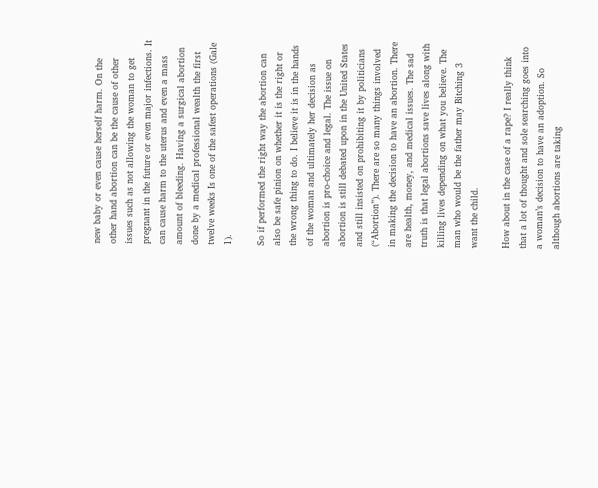new baby or even cause herself harm. On the other hand abortion can be the cause of other issues such as not allowing the woman to get pregnant in the future or even major infections. It can cause harm to the uterus and even a mass amount of bleeding. Having a surgical abortion done by a medical professional wealth the first twelve weeks Is one of the safest operations (Gale 1).

So if performed the right way the abortion can also be safe pinion on whether it is the right or the wrong thing to do. I believe it is in the hands of the woman and ultimately her decision as abortion is pro-choice and legal. The issue on abortion is still debated upon in the United States and still insisted on prohibiting it by politicians (“Abortion”). There are so many things involved in making the decision to have an abortion. There are health, money, and medical issues. The sad truth is that legal abortions save lives along with killing lives depending on what you believe. The man who would be the father may Bitching 3 want the child.

How about in the case of a rape? I really think that a lot of thought and sole searching goes into a woman’s decision to have an adoption. So although abortions are taking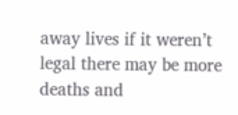away lives if it weren’t legal there may be more deaths and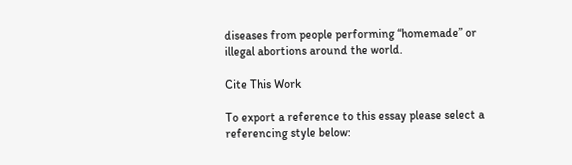diseases from people performing “homemade” or illegal abortions around the world.

Cite This Work

To export a reference to this essay please select a referencing style below: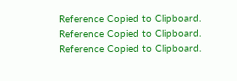Reference Copied to Clipboard.
Reference Copied to Clipboard.
Reference Copied to Clipboard.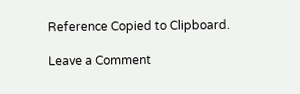Reference Copied to Clipboard.

Leave a Comment